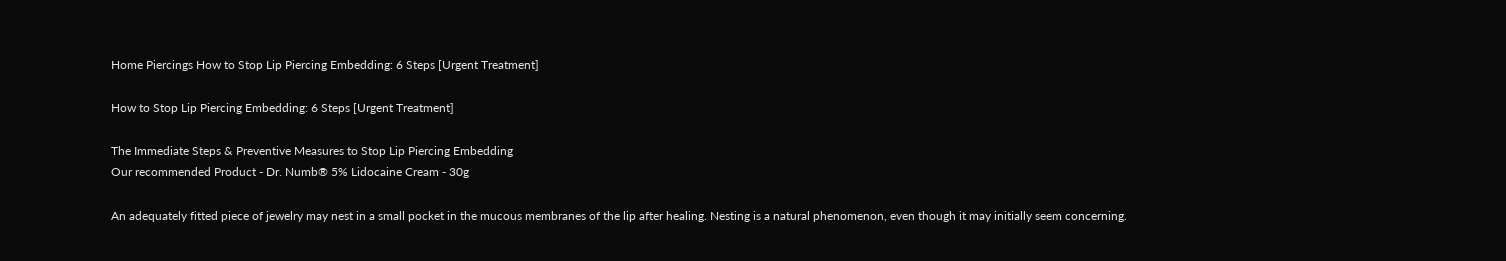Home Piercings How to Stop Lip Piercing Embedding: 6 Steps [Urgent Treatment]

How to Stop Lip Piercing Embedding: 6 Steps [Urgent Treatment]

The Immediate Steps & Preventive Measures to Stop Lip Piercing Embedding
Our recommended Product - Dr. Numb® 5% Lidocaine Cream - 30g

An adequately fitted piece of jewelry may nest in a small pocket in the mucous membranes of the lip after healing. Nesting is a natural phenomenon, even though it may initially seem concerning.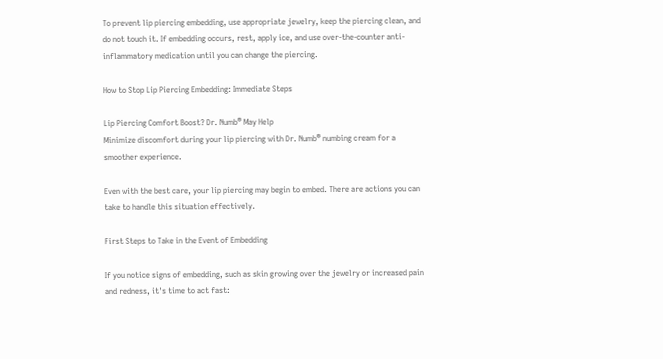To prevent lip piercing embedding, use appropriate jewelry, keep the piercing clean, and do not touch it. If embedding occurs, rest, apply ice, and use over-the-counter anti-inflammatory medication until you can change the piercing.

How to Stop Lip Piercing Embedding: Immediate Steps

Lip Piercing Comfort Boost? Dr. Numb® May Help
Minimize discomfort during your lip piercing with Dr. Numb® numbing cream for a smoother experience.

Even with the best care, your lip piercing may begin to embed. There are actions you can take to handle this situation effectively.

First Steps to Take in the Event of Embedding

If you notice signs of embedding, such as skin growing over the jewelry or increased pain and redness, it's time to act fast: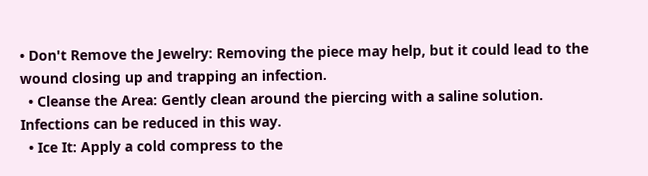• Don't Remove the Jewelry: Removing the piece may help, but it could lead to the wound closing up and trapping an infection.
  • Cleanse the Area: Gently clean around the piercing with a saline solution. Infections can be reduced in this way.
  • Ice It: Apply a cold compress to the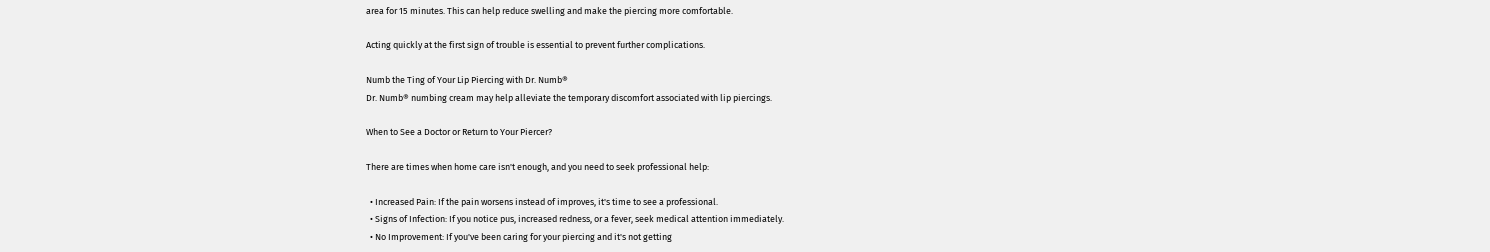area for 15 minutes. This can help reduce swelling and make the piercing more comfortable.

Acting quickly at the first sign of trouble is essential to prevent further complications.

Numb the Ting of Your Lip Piercing with Dr. Numb®
Dr. Numb® numbing cream may help alleviate the temporary discomfort associated with lip piercings.

When to See a Doctor or Return to Your Piercer?

There are times when home care isn't enough, and you need to seek professional help:

  • Increased Pain: If the pain worsens instead of improves, it's time to see a professional.
  • Signs of Infection: If you notice pus, increased redness, or a fever, seek medical attention immediately.
  • No Improvement: If you've been caring for your piercing and it's not getting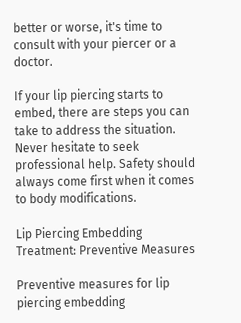better or worse, it's time to consult with your piercer or a doctor.

If your lip piercing starts to embed, there are steps you can take to address the situation. Never hesitate to seek professional help. Safety should always come first when it comes to body modifications.

Lip Piercing Embedding Treatment: Preventive Measures

Preventive measures for lip piercing embedding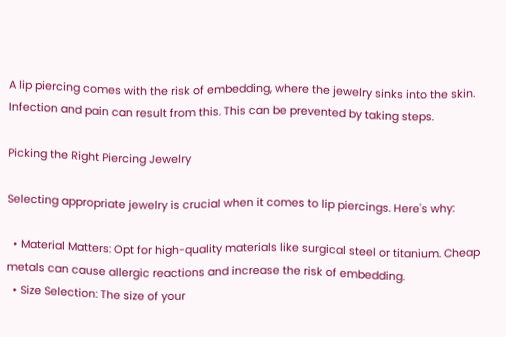A lip piercing comes with the risk of embedding, where the jewelry sinks into the skin. Infection and pain can result from this. This can be prevented by taking steps.

Picking the Right Piercing Jewelry

Selecting appropriate jewelry is crucial when it comes to lip piercings. Here's why:

  • Material Matters: Opt for high-quality materials like surgical steel or titanium. Cheap metals can cause allergic reactions and increase the risk of embedding.
  • Size Selection: The size of your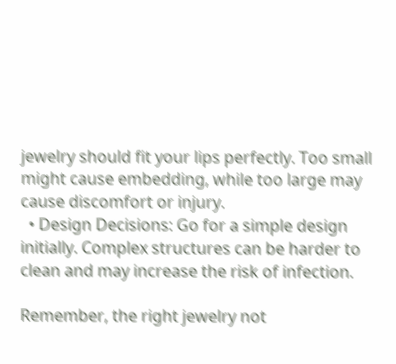jewelry should fit your lips perfectly. Too small might cause embedding, while too large may cause discomfort or injury.
  • Design Decisions: Go for a simple design initially. Complex structures can be harder to clean and may increase the risk of infection.

Remember, the right jewelry not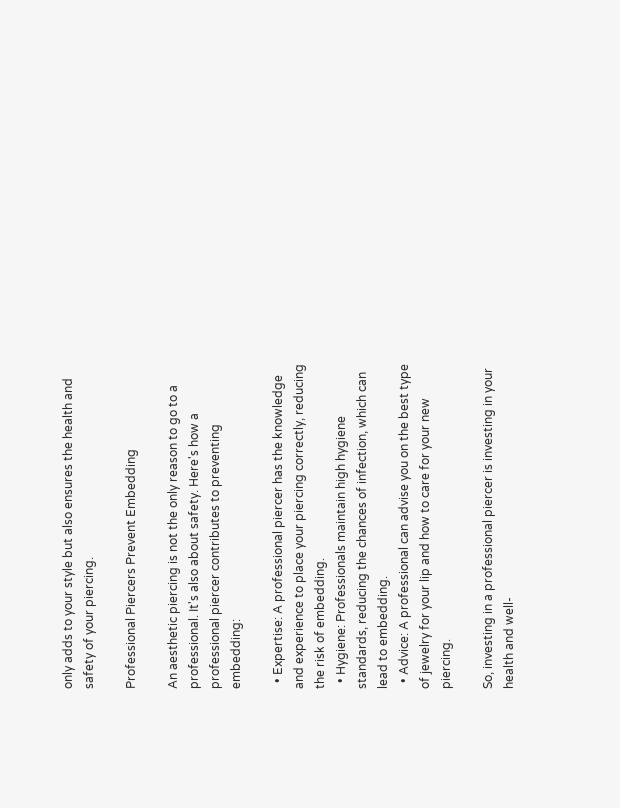only adds to your style but also ensures the health and safety of your piercing.

Professional Piercers Prevent Embedding

An aesthetic piercing is not the only reason to go to a professional. It's also about safety. Here's how a professional piercer contributes to preventing embedding:

  • Expertise: A professional piercer has the knowledge and experience to place your piercing correctly, reducing the risk of embedding.
  • Hygiene: Professionals maintain high hygiene standards, reducing the chances of infection, which can lead to embedding.
  • Advice: A professional can advise you on the best type of jewelry for your lip and how to care for your new piercing.

So, investing in a professional piercer is investing in your health and well-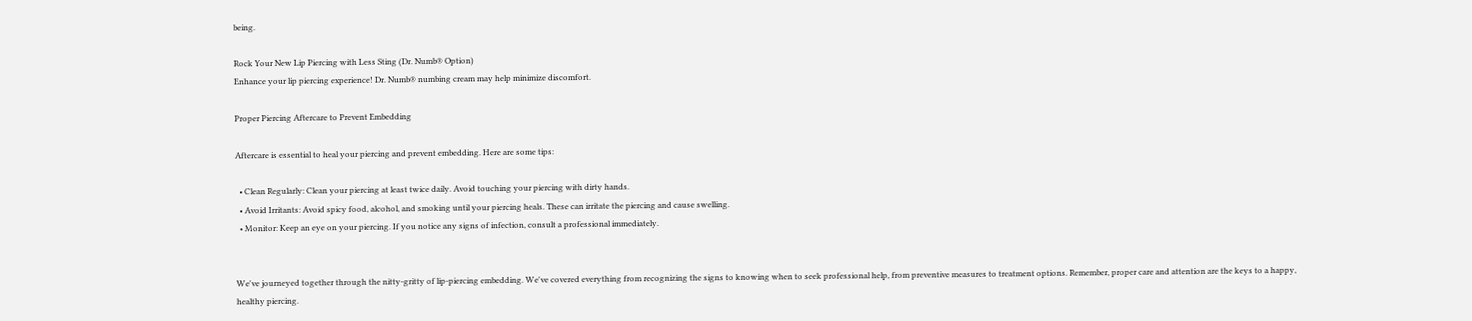being.

Rock Your New Lip Piercing with Less Sting (Dr. Numb® Option)
Enhance your lip piercing experience! Dr. Numb® numbing cream may help minimize discomfort.

Proper Piercing Aftercare to Prevent Embedding

Aftercare is essential to heal your piercing and prevent embedding. Here are some tips:

  • Clean Regularly: Clean your piercing at least twice daily. Avoid touching your piercing with dirty hands.
  • Avoid Irritants: Avoid spicy food, alcohol, and smoking until your piercing heals. These can irritate the piercing and cause swelling.
  • Monitor: Keep an eye on your piercing. If you notice any signs of infection, consult a professional immediately.


We've journeyed together through the nitty-gritty of lip-piercing embedding. We've covered everything from recognizing the signs to knowing when to seek professional help, from preventive measures to treatment options. Remember, proper care and attention are the keys to a happy, healthy piercing.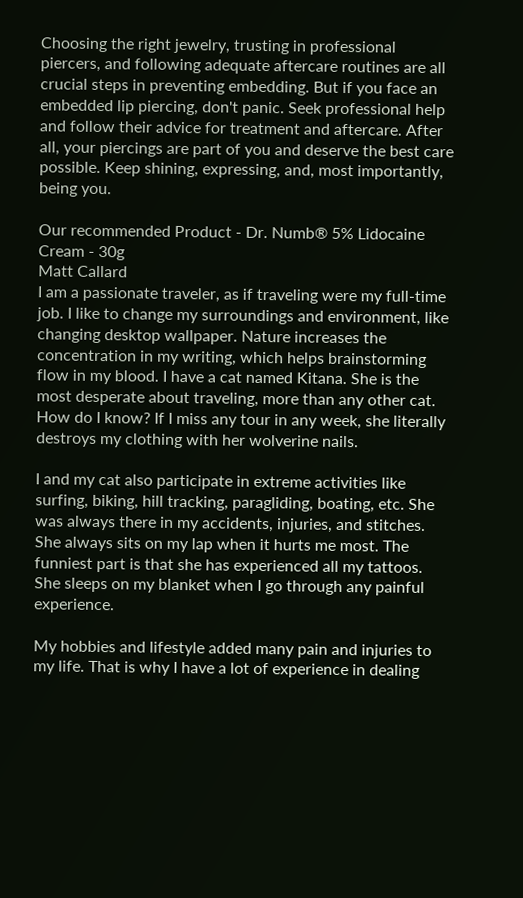Choosing the right jewelry, trusting in professional piercers, and following adequate aftercare routines are all crucial steps in preventing embedding. But if you face an embedded lip piercing, don't panic. Seek professional help and follow their advice for treatment and aftercare. After all, your piercings are part of you and deserve the best care possible. Keep shining, expressing, and, most importantly, being you.

Our recommended Product - Dr. Numb® 5% Lidocaine Cream - 30g
Matt Callard
I am a passionate traveler, as if traveling were my full-time job. I like to change my surroundings and environment, like changing desktop wallpaper. Nature increases the concentration in my writing, which helps brainstorming flow in my blood. I have a cat named Kitana. She is the most desperate about traveling, more than any other cat. How do I know? If I miss any tour in any week, she literally destroys my clothing with her wolverine nails.

I and my cat also participate in extreme activities like surfing, biking, hill tracking, paragliding, boating, etc. She was always there in my accidents, injuries, and stitches. She always sits on my lap when it hurts me most. The funniest part is that she has experienced all my tattoos. She sleeps on my blanket when I go through any painful experience.

My hobbies and lifestyle added many pain and injuries to my life. That is why I have a lot of experience in dealing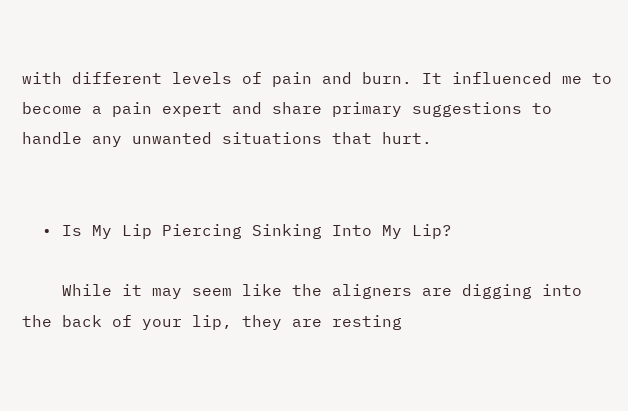with different levels of pain and burn. It influenced me to become a pain expert and share primary suggestions to handle any unwanted situations that hurt.


  • Is My Lip Piercing Sinking Into My Lip?

    While it may seem like the aligners are digging into the back of your lip, they are resting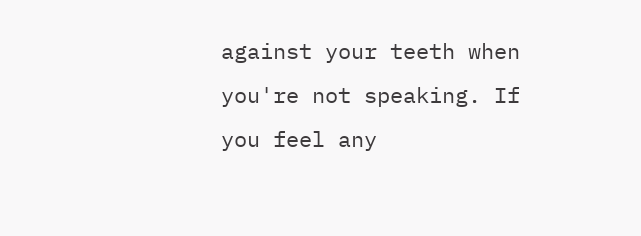against your teeth when you're not speaking. If you feel any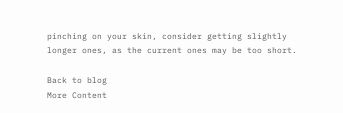pinching on your skin, consider getting slightly longer ones, as the current ones may be too short.

Back to blog
More Content